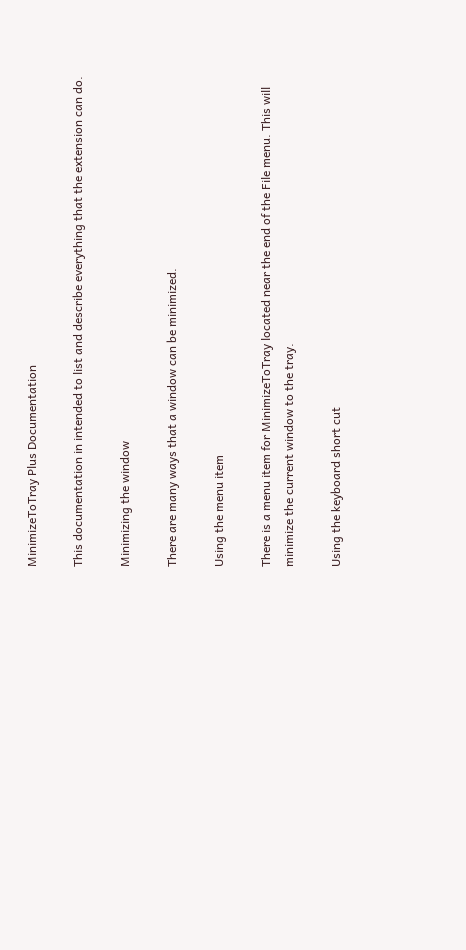MinimizeToTray Plus Documentation

This documentation in intended to list and describe everything that the extension can do.

Minimizing the window

There are many ways that a window can be minimized.

Using the menu item

There is a menu item for MinimizeToTray located near the end of the File menu. This will minimize the current window to the tray.

Using the keyboard short cut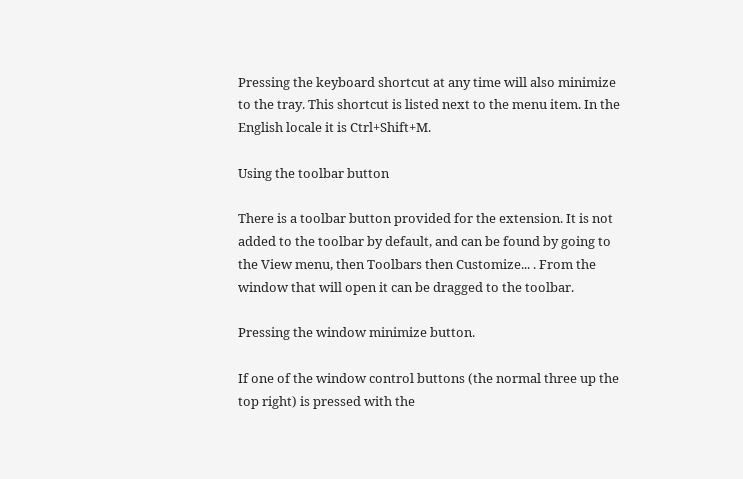Pressing the keyboard shortcut at any time will also minimize to the tray. This shortcut is listed next to the menu item. In the English locale it is Ctrl+Shift+M.

Using the toolbar button

There is a toolbar button provided for the extension. It is not added to the toolbar by default, and can be found by going to the View menu, then Toolbars then Customize... . From the window that will open it can be dragged to the toolbar.

Pressing the window minimize button.

If one of the window control buttons (the normal three up the top right) is pressed with the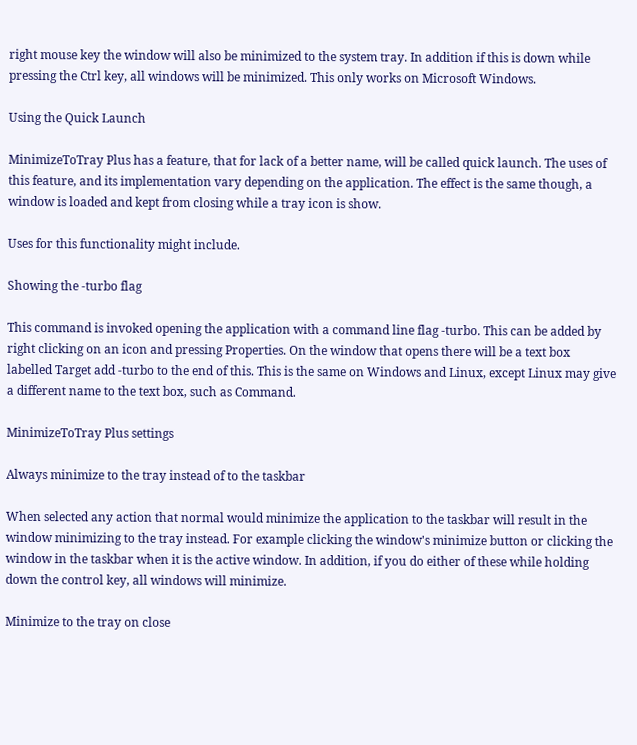right mouse key the window will also be minimized to the system tray. In addition if this is down while pressing the Ctrl key, all windows will be minimized. This only works on Microsoft Windows.

Using the Quick Launch

MinimizeToTray Plus has a feature, that for lack of a better name, will be called quick launch. The uses of this feature, and its implementation vary depending on the application. The effect is the same though, a window is loaded and kept from closing while a tray icon is show.

Uses for this functionality might include.

Showing the -turbo flag

This command is invoked opening the application with a command line flag -turbo. This can be added by right clicking on an icon and pressing Properties. On the window that opens there will be a text box labelled Target add -turbo to the end of this. This is the same on Windows and Linux, except Linux may give a different name to the text box, such as Command.

MinimizeToTray Plus settings

Always minimize to the tray instead of to the taskbar

When selected any action that normal would minimize the application to the taskbar will result in the window minimizing to the tray instead. For example clicking the window's minimize button or clicking the window in the taskbar when it is the active window. In addition, if you do either of these while holding down the control key, all windows will minimize.

Minimize to the tray on close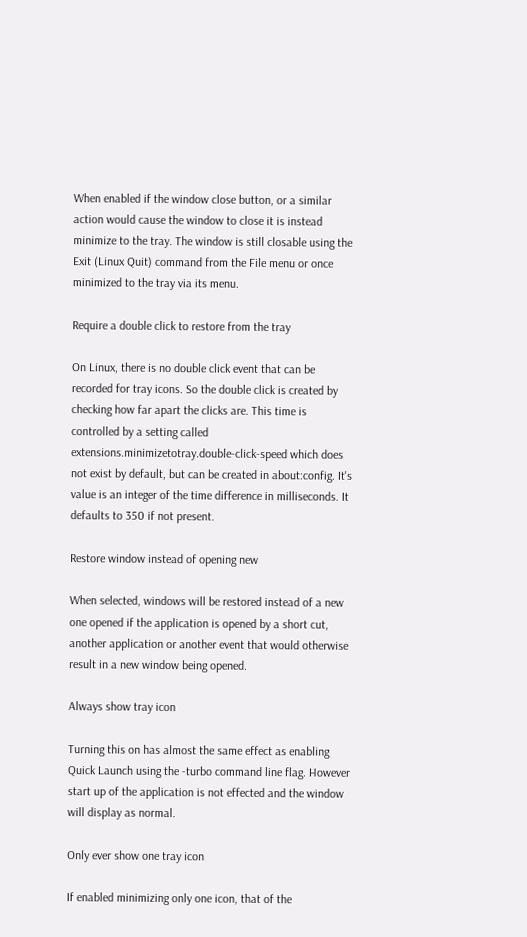When enabled if the window close button, or a similar action would cause the window to close it is instead minimize to the tray. The window is still closable using the Exit (Linux Quit) command from the File menu or once minimized to the tray via its menu.

Require a double click to restore from the tray

On Linux, there is no double click event that can be recorded for tray icons. So the double click is created by checking how far apart the clicks are. This time is controlled by a setting called extensions.minimizetotray.double-click-speed which does not exist by default, but can be created in about:config. It's value is an integer of the time difference in milliseconds. It defaults to 350 if not present.

Restore window instead of opening new

When selected, windows will be restored instead of a new one opened if the application is opened by a short cut, another application or another event that would otherwise result in a new window being opened.

Always show tray icon

Turning this on has almost the same effect as enabling Quick Launch using the -turbo command line flag. However start up of the application is not effected and the window will display as normal.

Only ever show one tray icon

If enabled minimizing only one icon, that of the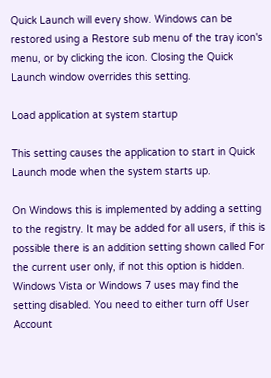Quick Launch will every show. Windows can be restored using a Restore sub menu of the tray icon's menu, or by clicking the icon. Closing the Quick Launch window overrides this setting.

Load application at system startup

This setting causes the application to start in Quick Launch mode when the system starts up.

On Windows this is implemented by adding a setting to the registry. It may be added for all users, if this is possible there is an addition setting shown called For the current user only, if not this option is hidden. Windows Vista or Windows 7 uses may find the setting disabled. You need to either turn off User Account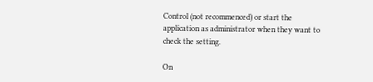Control (not recommenced) or start the application as administrator when they want to check the setting.

On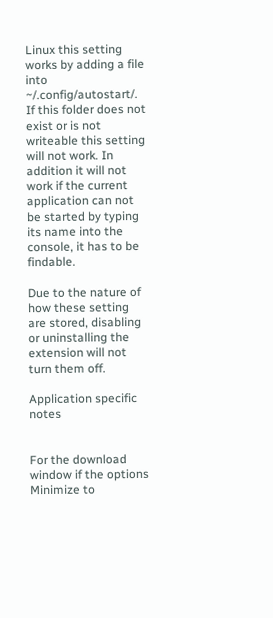Linux this setting works by adding a file into ~/.config/autostart/. If this folder does not exist or is not writeable this setting will not work. In addition it will not work if the current application can not be started by typing its name into the console, it has to be findable.

Due to the nature of how these setting are stored, disabling or uninstalling the extension will not turn them off.

Application specific notes


For the download window if the options Minimize to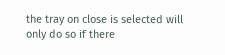the tray on close is selected will only do so if there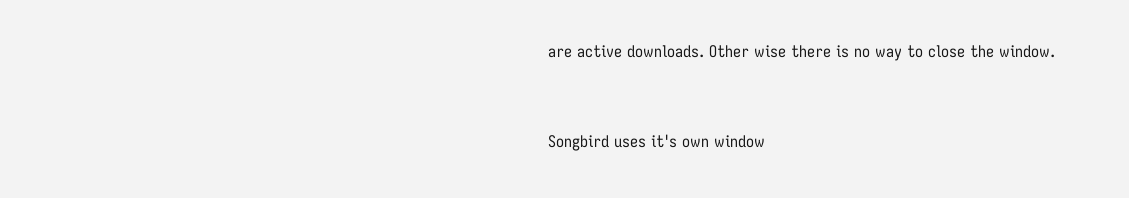are active downloads. Other wise there is no way to close the window.


Songbird uses it's own window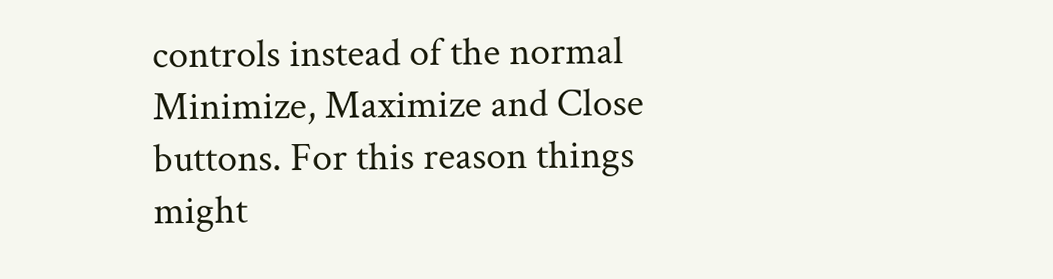controls instead of the normal Minimize, Maximize and Close buttons. For this reason things might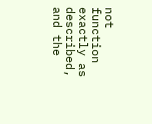not function exactly as described, and the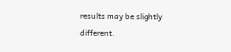results may be slightly different.